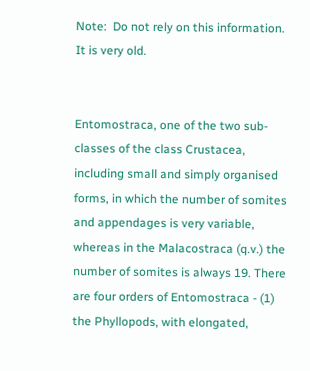Note:  Do not rely on this information. It is very old.


Entomostraca, one of the two sub-classes of the class Crustacea, including small and simply organised forms, in which the number of somites and appendages is very variable, whereas in the Malacostraca (q.v.) the number of somites is always 19. There are four orders of Entomostraca - (1) the Phyllopods, with elongated,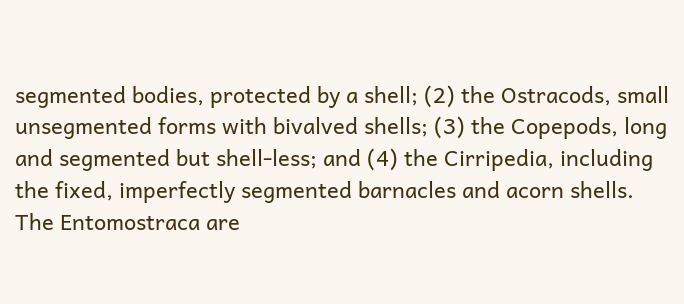segmented bodies, protected by a shell; (2) the Ostracods, small unsegmented forms with bivalved shells; (3) the Copepods, long and segmented but shell-less; and (4) the Cirripedia, including the fixed, imperfectly segmented barnacles and acorn shells. The Entomostraca are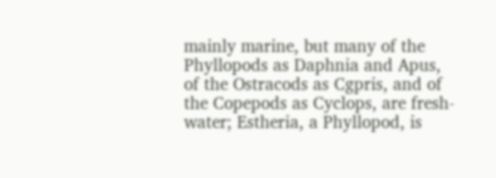mainly marine, but many of the Phyllopods as Daphnia and Apus, of the Ostracods as Cgpris, and of the Copepods as Cyclops, are fresh-water; Estheria, a Phyllopod, is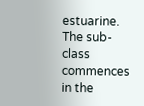estuarine. The sub-class commences in the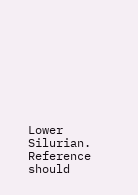Lower Silurian. Reference should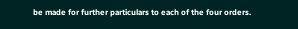be made for further particulars to each of the four orders.